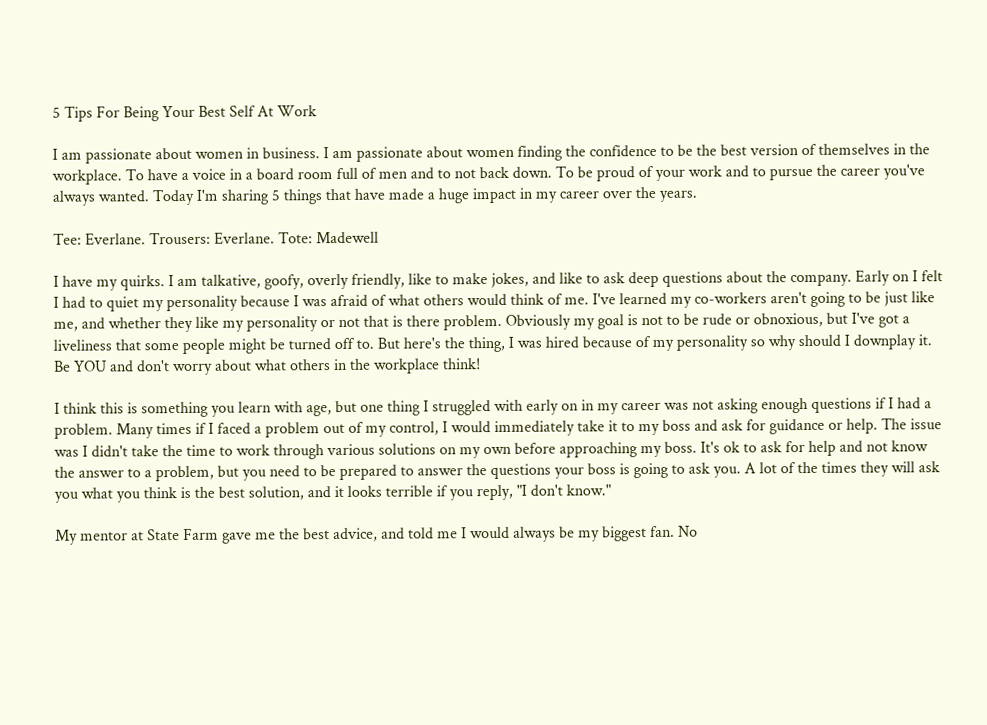5 Tips For Being Your Best Self At Work

I am passionate about women in business. I am passionate about women finding the confidence to be the best version of themselves in the workplace. To have a voice in a board room full of men and to not back down. To be proud of your work and to pursue the career you've always wanted. Today I'm sharing 5 things that have made a huge impact in my career over the years.

Tee: Everlane. Trousers: Everlane. Tote: Madewell

I have my quirks. I am talkative, goofy, overly friendly, like to make jokes, and like to ask deep questions about the company. Early on I felt I had to quiet my personality because I was afraid of what others would think of me. I've learned my co-workers aren't going to be just like me, and whether they like my personality or not that is there problem. Obviously my goal is not to be rude or obnoxious, but I've got a liveliness that some people might be turned off to. But here's the thing, I was hired because of my personality so why should I downplay it. Be YOU and don't worry about what others in the workplace think!

I think this is something you learn with age, but one thing I struggled with early on in my career was not asking enough questions if I had a problem. Many times if I faced a problem out of my control, I would immediately take it to my boss and ask for guidance or help. The issue was I didn't take the time to work through various solutions on my own before approaching my boss. It's ok to ask for help and not know the answer to a problem, but you need to be prepared to answer the questions your boss is going to ask you. A lot of the times they will ask you what you think is the best solution, and it looks terrible if you reply, "I don't know."

My mentor at State Farm gave me the best advice, and told me I would always be my biggest fan. No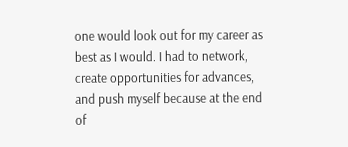one would look out for my career as best as I would. I had to network, create opportunities for advances, and push myself because at the end of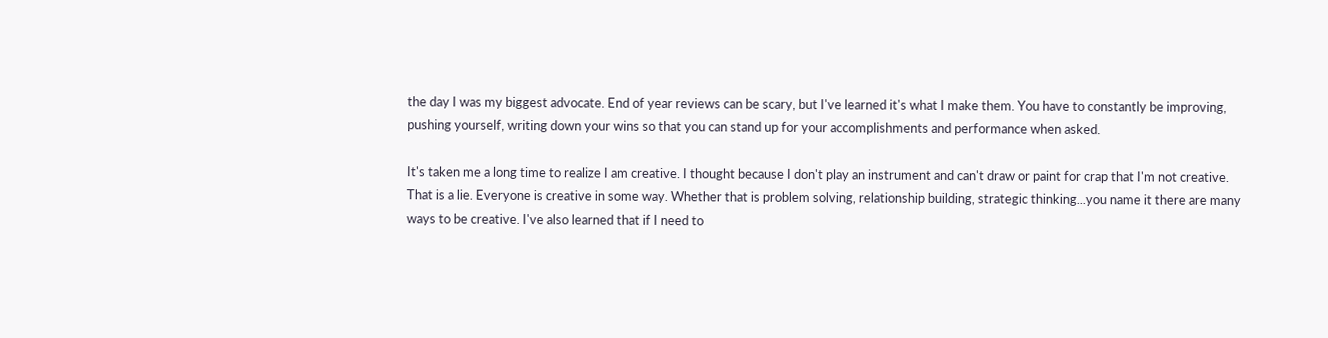the day I was my biggest advocate. End of year reviews can be scary, but I've learned it's what I make them. You have to constantly be improving, pushing yourself, writing down your wins so that you can stand up for your accomplishments and performance when asked.

It's taken me a long time to realize I am creative. I thought because I don't play an instrument and can't draw or paint for crap that I'm not creative. That is a lie. Everyone is creative in some way. Whether that is problem solving, relationship building, strategic thinking...you name it there are many ways to be creative. I've also learned that if I need to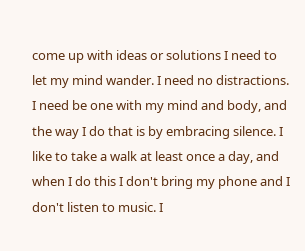come up with ideas or solutions I need to let my mind wander. I need no distractions. I need be one with my mind and body, and the way I do that is by embracing silence. I like to take a walk at least once a day, and when I do this I don't bring my phone and I don't listen to music. I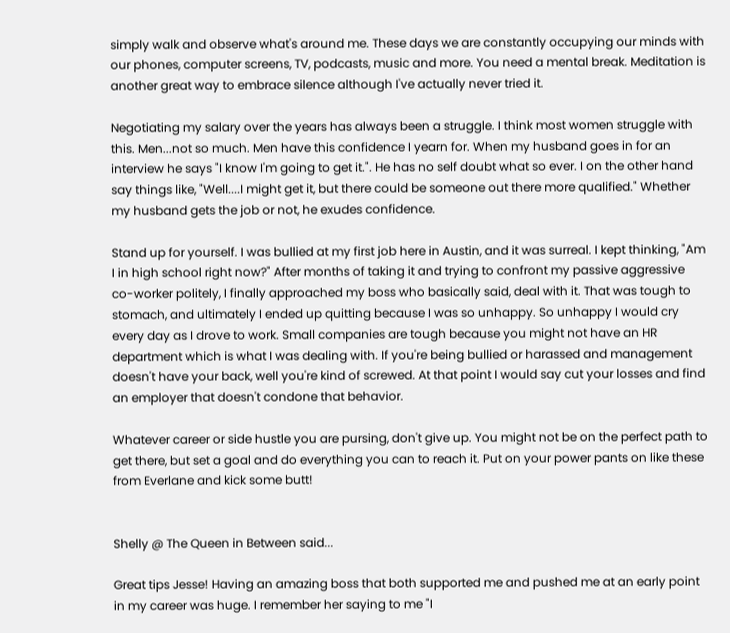simply walk and observe what's around me. These days we are constantly occupying our minds with our phones, computer screens, TV, podcasts, music and more. You need a mental break. Meditation is another great way to embrace silence although I've actually never tried it.

Negotiating my salary over the years has always been a struggle. I think most women struggle with this. Men...not so much. Men have this confidence I yearn for. When my husband goes in for an interview he says "I know I'm going to get it.". He has no self doubt what so ever. I on the other hand say things like, "Well....I might get it, but there could be someone out there more qualified." Whether my husband gets the job or not, he exudes confidence.

Stand up for yourself. I was bullied at my first job here in Austin, and it was surreal. I kept thinking, "Am I in high school right now?" After months of taking it and trying to confront my passive aggressive co-worker politely, I finally approached my boss who basically said, deal with it. That was tough to stomach, and ultimately I ended up quitting because I was so unhappy. So unhappy I would cry every day as I drove to work. Small companies are tough because you might not have an HR department which is what I was dealing with. If you're being bullied or harassed and management doesn't have your back, well you're kind of screwed. At that point I would say cut your losses and find an employer that doesn't condone that behavior.

Whatever career or side hustle you are pursing, don't give up. You might not be on the perfect path to get there, but set a goal and do everything you can to reach it. Put on your power pants on like these from Everlane and kick some butt!


Shelly @ The Queen in Between said...

Great tips Jesse! Having an amazing boss that both supported me and pushed me at an early point in my career was huge. I remember her saying to me "I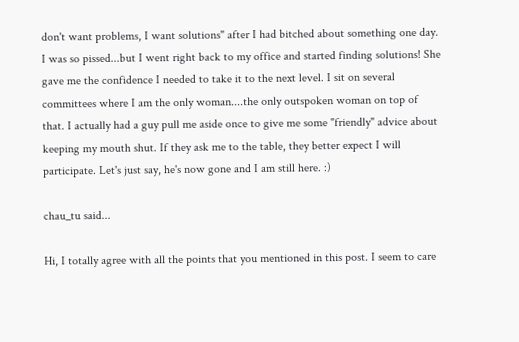don't want problems, I want solutions" after I had bitched about something one day. I was so pissed...but I went right back to my office and started finding solutions! She gave me the confidence I needed to take it to the next level. I sit on several committees where I am the only woman....the only outspoken woman on top of that. I actually had a guy pull me aside once to give me some "friendly" advice about keeping my mouth shut. If they ask me to the table, they better expect I will participate. Let's just say, he's now gone and I am still here. :)

chau_tu said...

Hi, I totally agree with all the points that you mentioned in this post. I seem to care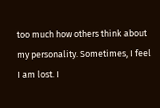too much how others think about my personality. Sometimes, I feel I am lost. I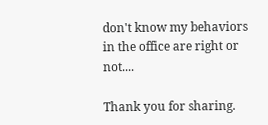don't know my behaviors in the office are right or not....

Thank you for sharing.